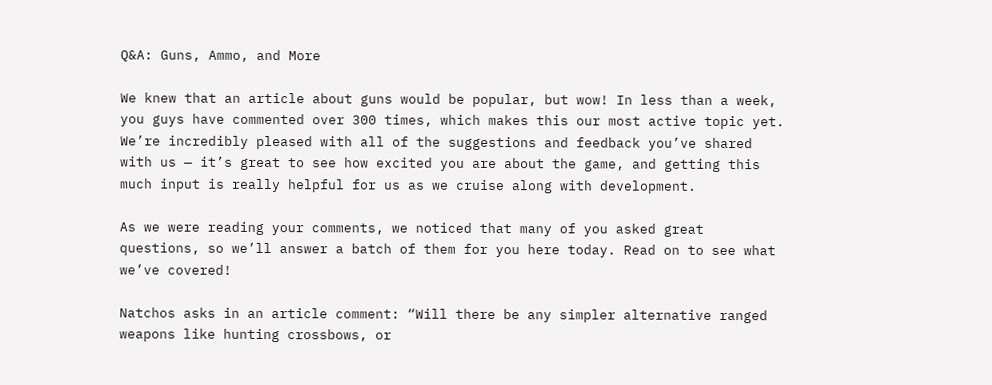Q&A: Guns, Ammo, and More

We knew that an article about guns would be popular, but wow! In less than a week, you guys have commented over 300 times, which makes this our most active topic yet. We’re incredibly pleased with all of the suggestions and feedback you’ve shared with us — it’s great to see how excited you are about the game, and getting this much input is really helpful for us as we cruise along with development.

As we were reading your comments, we noticed that many of you asked great questions, so we’ll answer a batch of them for you here today. Read on to see what we’ve covered!

Natchos asks in an article comment: “Will there be any simpler alternative ranged weapons like hunting crossbows, or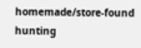homemade/store-found hunting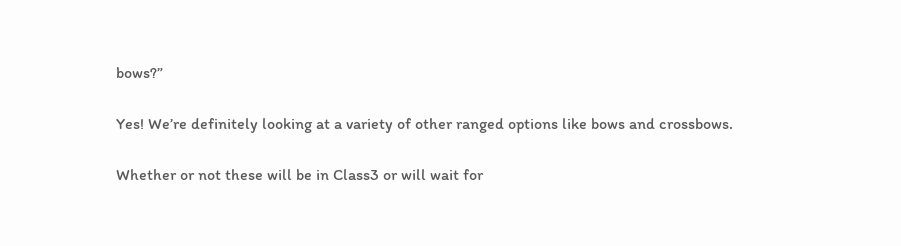bows?”

Yes! We’re definitely looking at a variety of other ranged options like bows and crossbows.

Whether or not these will be in Class3 or will wait for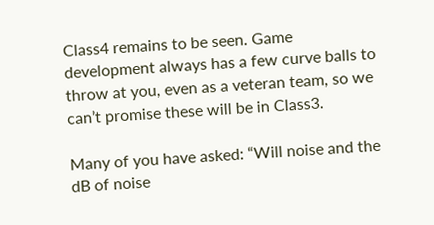Class4 remains to be seen. Game development always has a few curve balls to throw at you, even as a veteran team, so we can’t promise these will be in Class3.

Many of you have asked: “Will noise and the dB of noise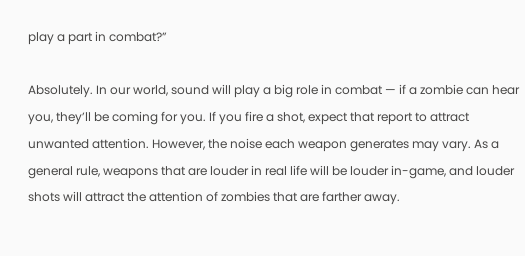play a part in combat?”

Absolutely. In our world, sound will play a big role in combat — if a zombie can hear you, they’ll be coming for you. If you fire a shot, expect that report to attract unwanted attention. However, the noise each weapon generates may vary. As a general rule, weapons that are louder in real life will be louder in-game, and louder shots will attract the attention of zombies that are farther away.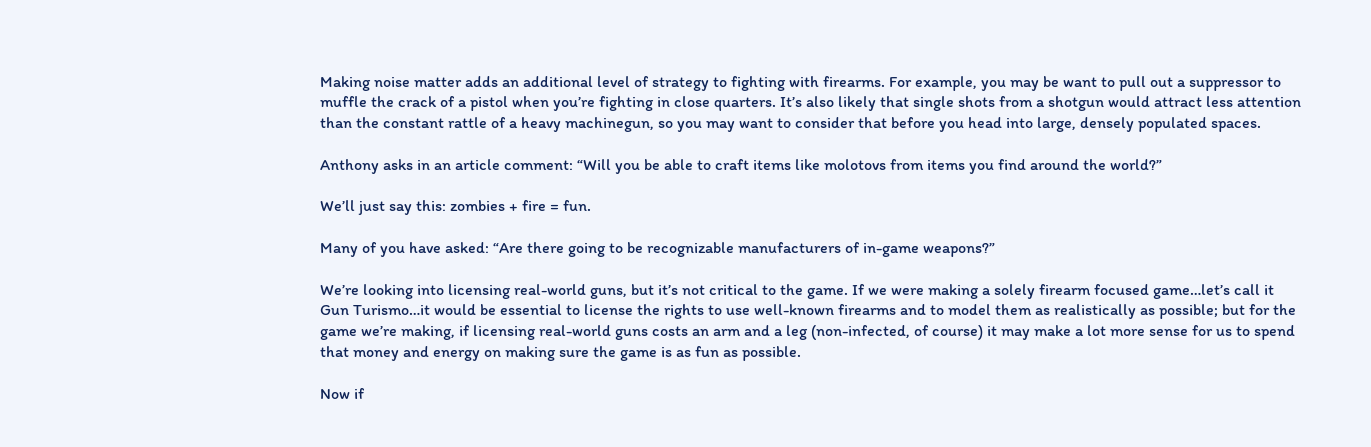Making noise matter adds an additional level of strategy to fighting with firearms. For example, you may be want to pull out a suppressor to muffle the crack of a pistol when you’re fighting in close quarters. It’s also likely that single shots from a shotgun would attract less attention than the constant rattle of a heavy machinegun, so you may want to consider that before you head into large, densely populated spaces.

Anthony asks in an article comment: “Will you be able to craft items like molotovs from items you find around the world?”

We’ll just say this: zombies + fire = fun.

Many of you have asked: “Are there going to be recognizable manufacturers of in-game weapons?”

We’re looking into licensing real-world guns, but it’s not critical to the game. If we were making a solely firearm focused game…let’s call it Gun Turismo…it would be essential to license the rights to use well-known firearms and to model them as realistically as possible; but for the game we’re making, if licensing real-world guns costs an arm and a leg (non-infected, of course) it may make a lot more sense for us to spend that money and energy on making sure the game is as fun as possible.

Now if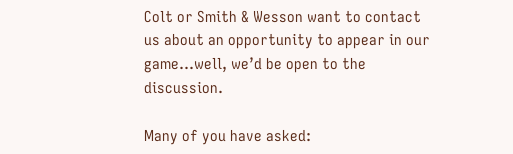Colt or Smith & Wesson want to contact us about an opportunity to appear in our game…well, we’d be open to the discussion.

Many of you have asked: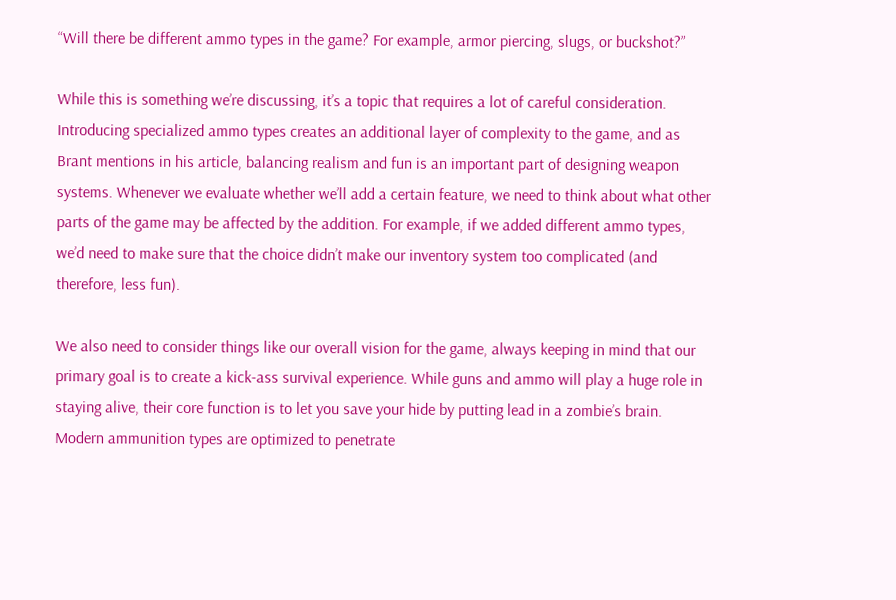“Will there be different ammo types in the game? For example, armor piercing, slugs, or buckshot?”

While this is something we’re discussing, it’s a topic that requires a lot of careful consideration. Introducing specialized ammo types creates an additional layer of complexity to the game, and as Brant mentions in his article, balancing realism and fun is an important part of designing weapon systems. Whenever we evaluate whether we’ll add a certain feature, we need to think about what other parts of the game may be affected by the addition. For example, if we added different ammo types, we’d need to make sure that the choice didn’t make our inventory system too complicated (and therefore, less fun).

We also need to consider things like our overall vision for the game, always keeping in mind that our primary goal is to create a kick-ass survival experience. While guns and ammo will play a huge role in staying alive, their core function is to let you save your hide by putting lead in a zombie’s brain. Modern ammunition types are optimized to penetrate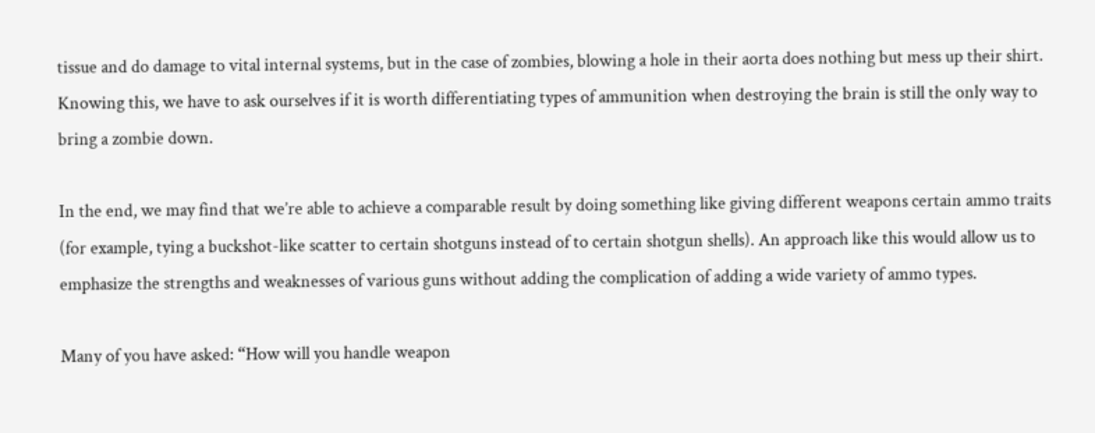tissue and do damage to vital internal systems, but in the case of zombies, blowing a hole in their aorta does nothing but mess up their shirt. Knowing this, we have to ask ourselves if it is worth differentiating types of ammunition when destroying the brain is still the only way to bring a zombie down.

In the end, we may find that we’re able to achieve a comparable result by doing something like giving different weapons certain ammo traits (for example, tying a buckshot-like scatter to certain shotguns instead of to certain shotgun shells). An approach like this would allow us to emphasize the strengths and weaknesses of various guns without adding the complication of adding a wide variety of ammo types.

Many of you have asked: “How will you handle weapon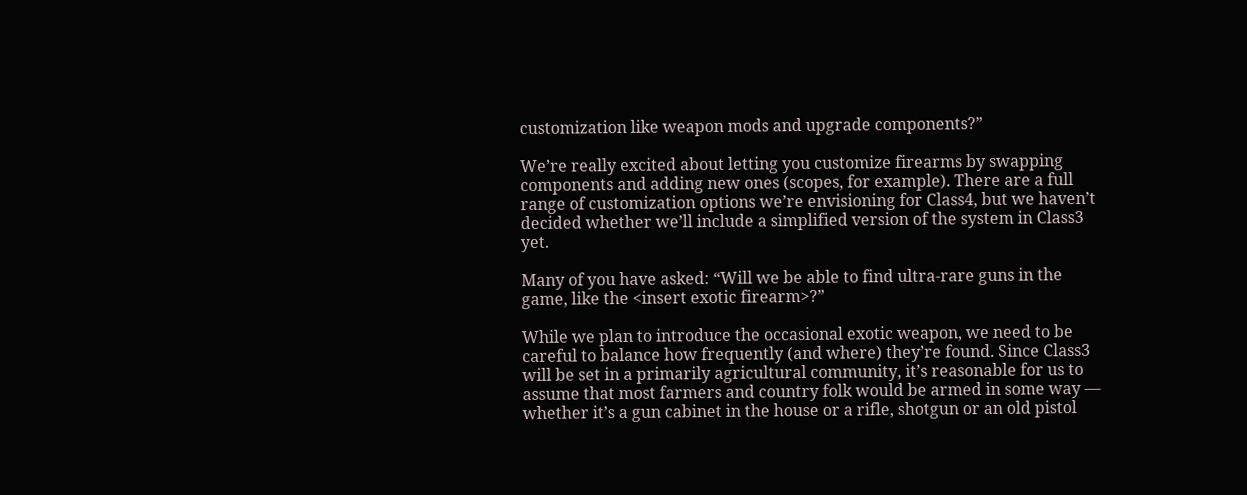customization like weapon mods and upgrade components?”

We’re really excited about letting you customize firearms by swapping components and adding new ones (scopes, for example). There are a full range of customization options we’re envisioning for Class4, but we haven’t decided whether we’ll include a simplified version of the system in Class3 yet.

Many of you have asked: “Will we be able to find ultra-rare guns in the game, like the <insert exotic firearm>?”

While we plan to introduce the occasional exotic weapon, we need to be careful to balance how frequently (and where) they’re found. Since Class3 will be set in a primarily agricultural community, it’s reasonable for us to assume that most farmers and country folk would be armed in some way — whether it’s a gun cabinet in the house or a rifle, shotgun or an old pistol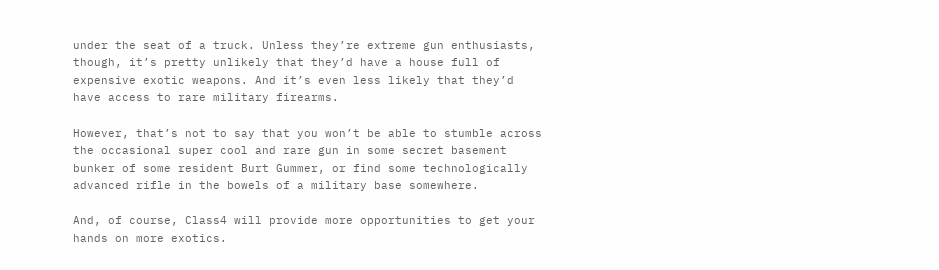under the seat of a truck. Unless they’re extreme gun enthusiasts, though, it’s pretty unlikely that they’d have a house full of expensive exotic weapons. And it’s even less likely that they’d have access to rare military firearms.

However, that’s not to say that you won’t be able to stumble across the occasional super cool and rare gun in some secret basement bunker of some resident Burt Gummer, or find some technologically advanced rifle in the bowels of a military base somewhere.

And, of course, Class4 will provide more opportunities to get your hands on more exotics.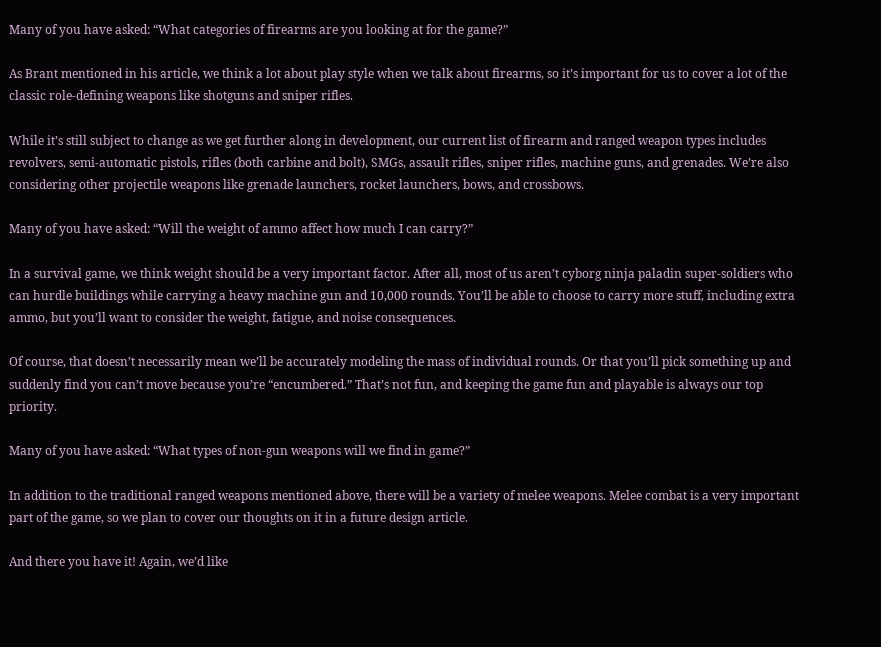Many of you have asked: “What categories of firearms are you looking at for the game?”

As Brant mentioned in his article, we think a lot about play style when we talk about firearms, so it’s important for us to cover a lot of the classic role-defining weapons like shotguns and sniper rifles.

While it’s still subject to change as we get further along in development, our current list of firearm and ranged weapon types includes revolvers, semi-automatic pistols, rifles (both carbine and bolt), SMGs, assault rifles, sniper rifles, machine guns, and grenades. We’re also considering other projectile weapons like grenade launchers, rocket launchers, bows, and crossbows.

Many of you have asked: “Will the weight of ammo affect how much I can carry?”

In a survival game, we think weight should be a very important factor. After all, most of us aren’t cyborg ninja paladin super-soldiers who can hurdle buildings while carrying a heavy machine gun and 10,000 rounds. You’ll be able to choose to carry more stuff, including extra ammo, but you’ll want to consider the weight, fatigue, and noise consequences.

Of course, that doesn’t necessarily mean we’ll be accurately modeling the mass of individual rounds. Or that you’ll pick something up and suddenly find you can’t move because you’re “encumbered.” That’s not fun, and keeping the game fun and playable is always our top priority.

Many of you have asked: “What types of non-gun weapons will we find in game?”

In addition to the traditional ranged weapons mentioned above, there will be a variety of melee weapons. Melee combat is a very important part of the game, so we plan to cover our thoughts on it in a future design article.

And there you have it! Again, we’d like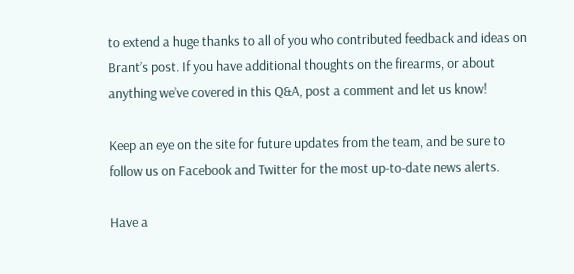to extend a huge thanks to all of you who contributed feedback and ideas on Brant’s post. If you have additional thoughts on the firearms, or about anything we’ve covered in this Q&A, post a comment and let us know!

Keep an eye on the site for future updates from the team, and be sure to follow us on Facebook and Twitter for the most up-to-date news alerts.

Have a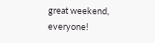great weekend, everyone!